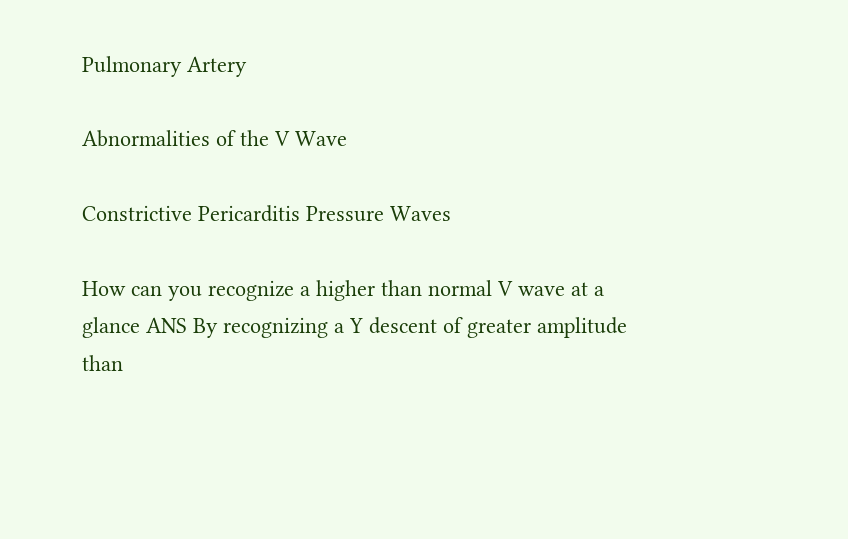Pulmonary Artery

Abnormalities of the V Wave

Constrictive Pericarditis Pressure Waves

How can you recognize a higher than normal V wave at a glance ANS By recognizing a Y descent of greater amplitude than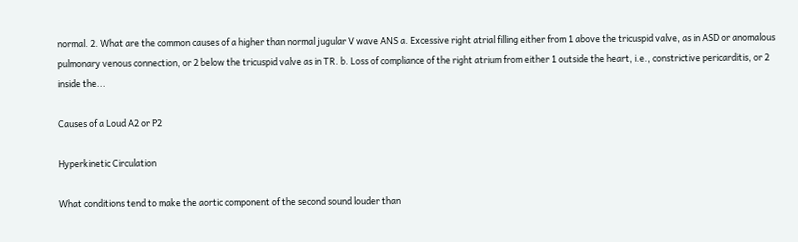normal. 2. What are the common causes of a higher than normal jugular V wave ANS a. Excessive right atrial filling either from 1 above the tricuspid valve, as in ASD or anomalous pulmonary venous connection, or 2 below the tricuspid valve as in TR. b. Loss of compliance of the right atrium from either 1 outside the heart, i.e., constrictive pericarditis, or 2 inside the...

Causes of a Loud A2 or P2

Hyperkinetic Circulation

What conditions tend to make the aortic component of the second sound louder than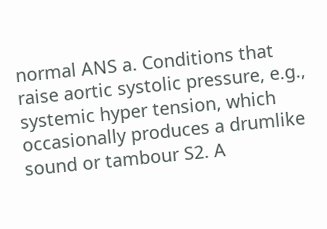normal ANS a. Conditions that raise aortic systolic pressure, e.g., systemic hyper tension, which occasionally produces a drumlike sound or tambour S2. A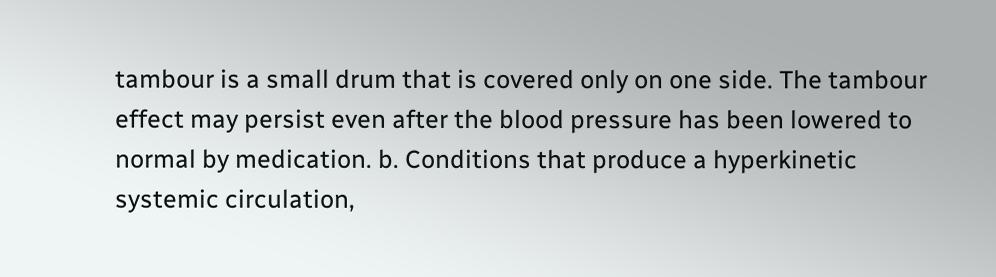tambour is a small drum that is covered only on one side. The tambour effect may persist even after the blood pressure has been lowered to normal by medication. b. Conditions that produce a hyperkinetic systemic circulation,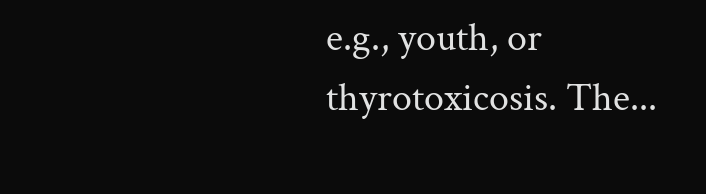e.g., youth, or thyrotoxicosis. The...